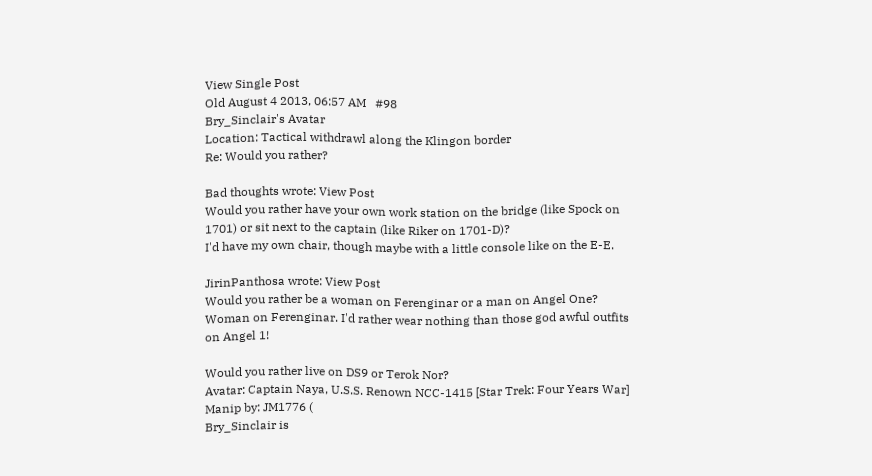View Single Post
Old August 4 2013, 06:57 AM   #98
Bry_Sinclair's Avatar
Location: Tactical withdrawl along the Klingon border
Re: Would you rather?

Bad thoughts wrote: View Post
Would you rather have your own work station on the bridge (like Spock on 1701) or sit next to the captain (like Riker on 1701-D)?
I'd have my own chair, though maybe with a little console like on the E-E.

JirinPanthosa wrote: View Post
Would you rather be a woman on Ferenginar or a man on Angel One?
Woman on Ferenginar. I'd rather wear nothing than those god awful outfits on Angel 1!

Would you rather live on DS9 or Terok Nor?
Avatar: Captain Naya, U.S.S. Renown NCC-1415 [Star Trek: Four Years War]
Manip by: JM1776 (
Bry_Sinclair is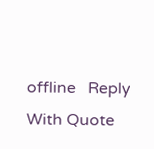offline   Reply With Quote